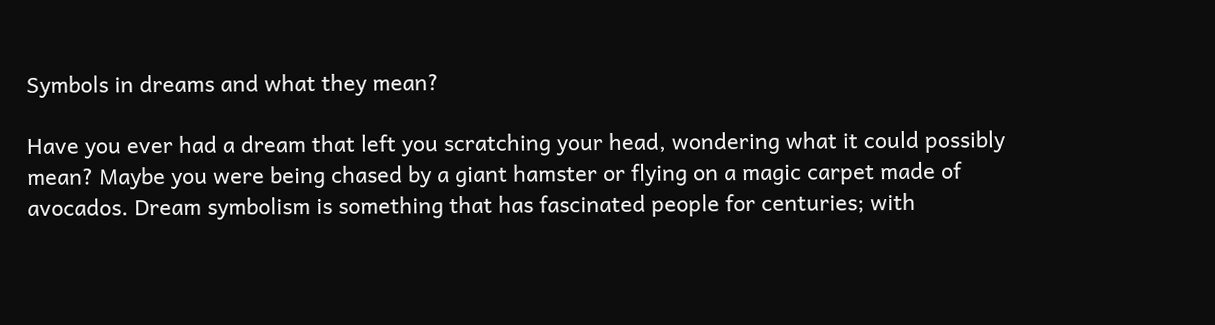Symbols in dreams and what they mean?

Have you ever had a dream that left you scratching your head, wondering what it could possibly mean? Maybe you were being chased by a giant hamster or flying on a magic carpet made of avocados. Dream symbolism is something that has fascinated people for centuries; with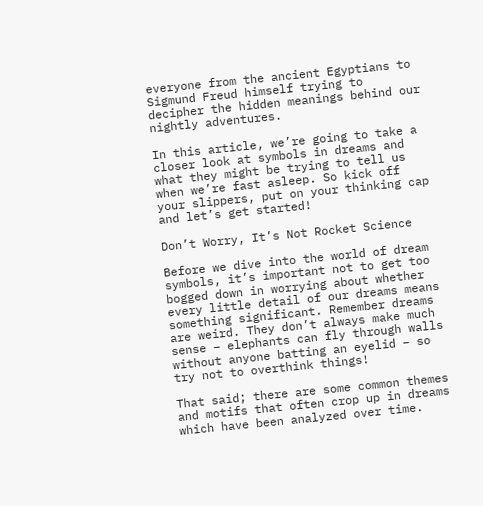everyone from the ancient Egyptians to Sigmund Freud himself trying to decipher the hidden meanings behind our nightly adventures.

In this article, we’re going to take a closer look at symbols in dreams and what they might be trying to tell us when we’re fast asleep. So kick off your slippers, put on your thinking cap and let’s get started!

Don’t Worry, It’s Not Rocket Science

Before we dive into the world of dream symbols, it’s important not to get too bogged down in worrying about whether every little detail of our dreams means something significant. Remember dreams are weird. They don’t always make much sense – elephants can fly through walls without anyone batting an eyelid – so try not to overthink things!

That said; there are some common themes and motifs that often crop up in dreams which have been analyzed over time.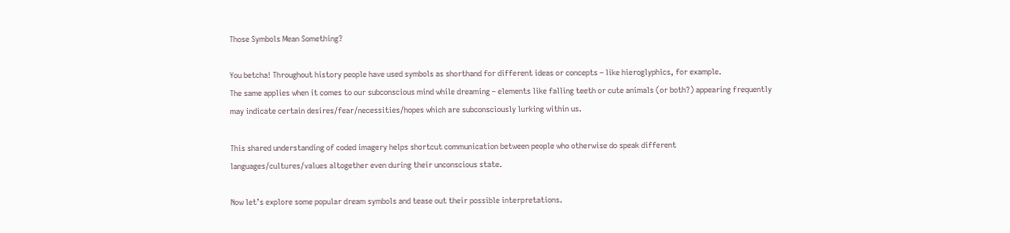Those Symbols Mean Something?

You betcha! Throughout history people have used symbols as shorthand for different ideas or concepts – like hieroglyphics, for example.
The same applies when it comes to our subconscious mind while dreaming – elements like falling teeth or cute animals (or both?) appearing frequently may indicate certain desires/fear/necessities/hopes which are subconsciously lurking within us.

This shared understanding of coded imagery helps shortcut communication between people who otherwise do speak different languages/cultures/values altogether even during their unconscious state.

Now let’s explore some popular dream symbols and tease out their possible interpretations.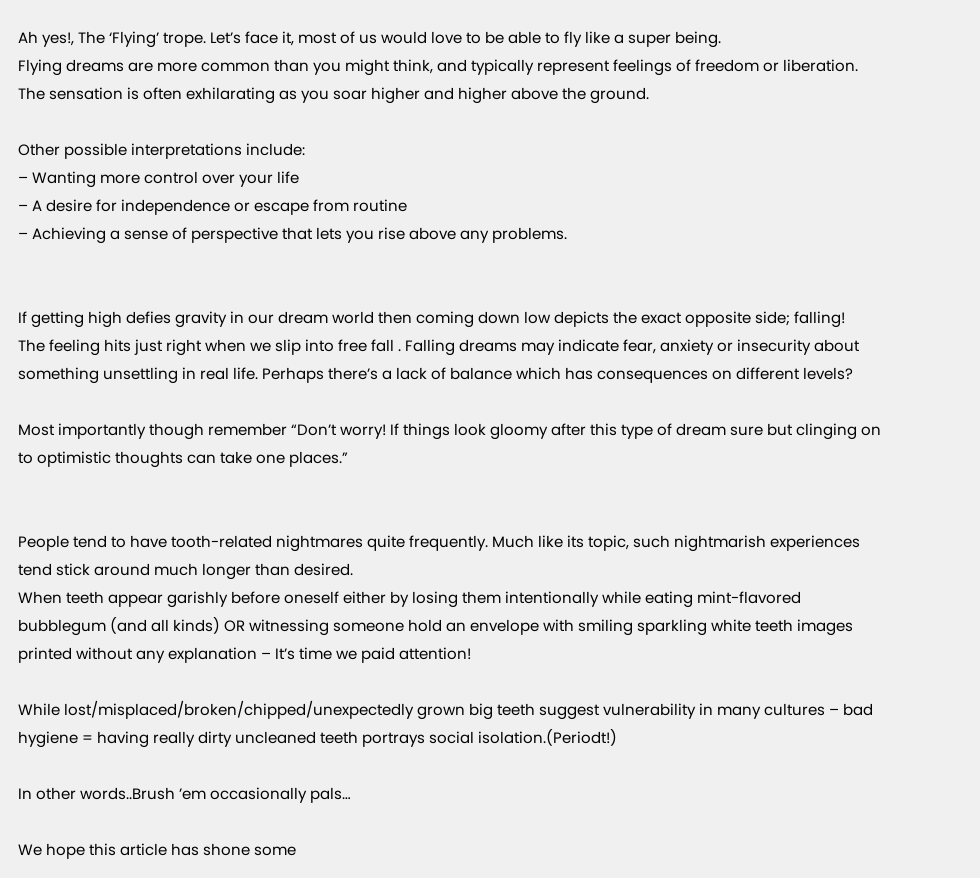Ah yes!, The ‘Flying’ trope. Let’s face it, most of us would love to be able to fly like a super being.
Flying dreams are more common than you might think, and typically represent feelings of freedom or liberation. The sensation is often exhilarating as you soar higher and higher above the ground.

Other possible interpretations include:
– Wanting more control over your life
– A desire for independence or escape from routine
– Achieving a sense of perspective that lets you rise above any problems.


If getting high defies gravity in our dream world then coming down low depicts the exact opposite side; falling!
The feeling hits just right when we slip into free fall . Falling dreams may indicate fear, anxiety or insecurity about something unsettling in real life. Perhaps there’s a lack of balance which has consequences on different levels?

Most importantly though remember “Don’t worry! If things look gloomy after this type of dream sure but clinging on to optimistic thoughts can take one places.”


People tend to have tooth-related nightmares quite frequently. Much like its topic, such nightmarish experiences tend stick around much longer than desired.
When teeth appear garishly before oneself either by losing them intentionally while eating mint-flavored bubblegum (and all kinds) OR witnessing someone hold an envelope with smiling sparkling white teeth images printed without any explanation – It’s time we paid attention!

While lost/misplaced/broken/chipped/unexpectedly grown big teeth suggest vulnerability in many cultures – bad hygiene = having really dirty uncleaned teeth portrays social isolation.(Periodt!)

In other words..Brush ’em occasionally pals…

We hope this article has shone some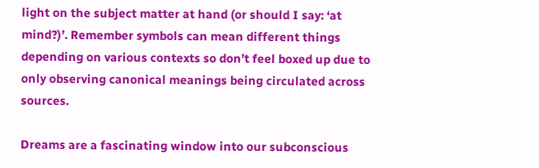light on the subject matter at hand (or should I say: ‘at mind?)’. Remember symbols can mean different things depending on various contexts so don’t feel boxed up due to only observing canonical meanings being circulated across sources.

Dreams are a fascinating window into our subconscious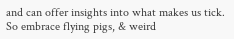and can offer insights into what makes us tick. So embrace flying pigs, & weird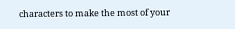characters to make the most of your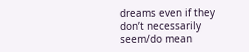dreams even if they don’t necessarily seem/do mean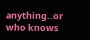anything..or who knows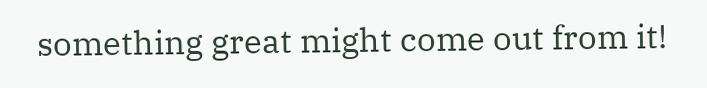something great might come out from it!